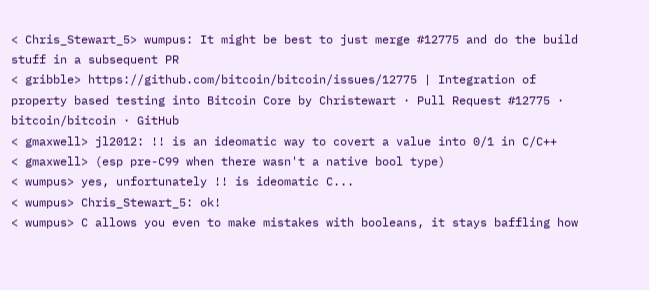< Chris_Stewart_5> wumpus: It might be best to just merge #12775 and do the build stuff in a subsequent PR
< gribble> https://github.com/bitcoin/bitcoin/issues/12775 | Integration of property based testing into Bitcoin Core by Christewart · Pull Request #12775 · bitcoin/bitcoin · GitHub
< gmaxwell> jl2012: !! is an ideomatic way to covert a value into 0/1 in C/C++
< gmaxwell> (esp pre-C99 when there wasn't a native bool type)
< wumpus> yes, unfortunately !! is ideomatic C...
< wumpus> Chris_Stewart_5: ok!
< wumpus> C allows you even to make mistakes with booleans, it stays baffling how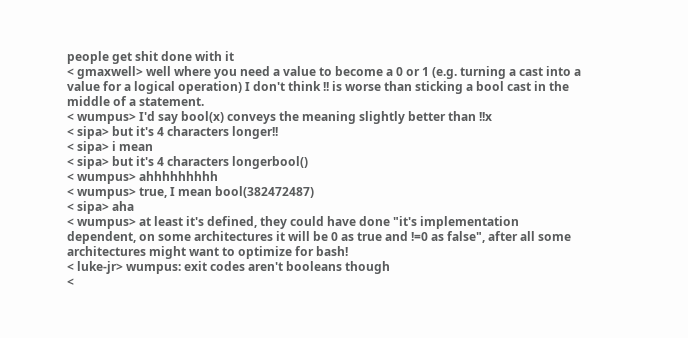people get shit done with it
< gmaxwell> well where you need a value to become a 0 or 1 (e.g. turning a cast into a value for a logical operation) I don't think !! is worse than sticking a bool cast in the middle of a statement.
< wumpus> I'd say bool(x) conveys the meaning slightly better than !!x
< sipa> but it's 4 characters longer!!
< sipa> i mean
< sipa> but it's 4 characters longerbool()
< wumpus> ahhhhhhhhh
< wumpus> true, I mean bool(382472487)
< sipa> aha
< wumpus> at least it's defined, they could have done "it's implementation dependent, on some architectures it will be 0 as true and !=0 as false", after all some architectures might want to optimize for bash!
< luke-jr> wumpus: exit codes aren't booleans though
<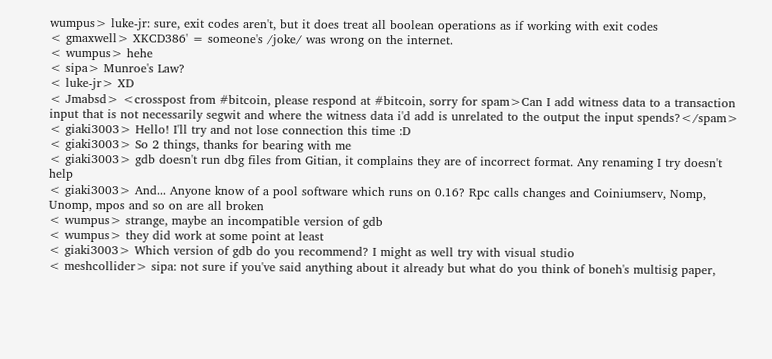wumpus> luke-jr: sure, exit codes aren't, but it does treat all boolean operations as if working with exit codes
< gmaxwell> XKCD386' = someone's /joke/ was wrong on the internet.
< wumpus> hehe
< sipa> Munroe's Law?
< luke-jr> XD
< Jmabsd> <crosspost from #bitcoin, please respond at #bitcoin, sorry for spam>Can I add witness data to a transaction input that is not necessarily segwit and where the witness data i'd add is unrelated to the output the input spends?</spam>
< giaki3003> Hello! I'll try and not lose connection this time :D
< giaki3003> So 2 things, thanks for bearing with me
< giaki3003> gdb doesn't run dbg files from Gitian, it complains they are of incorrect format. Any renaming I try doesn't help
< giaki3003> And... Anyone know of a pool software which runs on 0.16? Rpc calls changes and Coiniumserv, Nomp, Unomp, mpos and so on are all broken
< wumpus> strange, maybe an incompatible version of gdb
< wumpus> they did work at some point at least
< giaki3003> Which version of gdb do you recommend? I might as well try with visual studio
< meshcollider> sipa: not sure if you've said anything about it already but what do you think of boneh's multisig paper,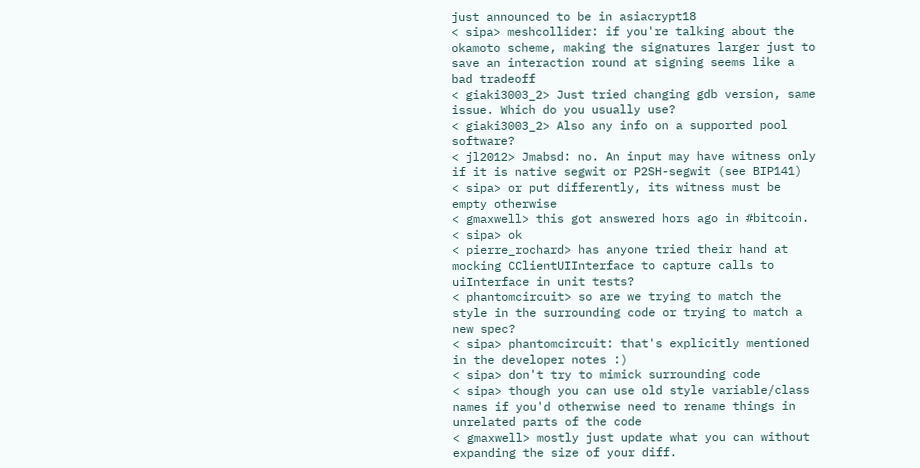just announced to be in asiacrypt18
< sipa> meshcollider: if you're talking about the okamoto scheme, making the signatures larger just to save an interaction round at signing seems like a bad tradeoff
< giaki3003_2> Just tried changing gdb version, same issue. Which do you usually use?
< giaki3003_2> Also any info on a supported pool software?
< jl2012> Jmabsd: no. An input may have witness only if it is native segwit or P2SH-segwit (see BIP141)
< sipa> or put differently, its witness must be empty otherwise
< gmaxwell> this got answered hors ago in #bitcoin.
< sipa> ok
< pierre_rochard> has anyone tried their hand at mocking CClientUIInterface to capture calls to uiInterface in unit tests?
< phantomcircuit> so are we trying to match the style in the surrounding code or trying to match a new spec?
< sipa> phantomcircuit: that's explicitly mentioned in the developer notes :)
< sipa> don't try to mimick surrounding code
< sipa> though you can use old style variable/class names if you'd otherwise need to rename things in unrelated parts of the code
< gmaxwell> mostly just update what you can without expanding the size of your diff.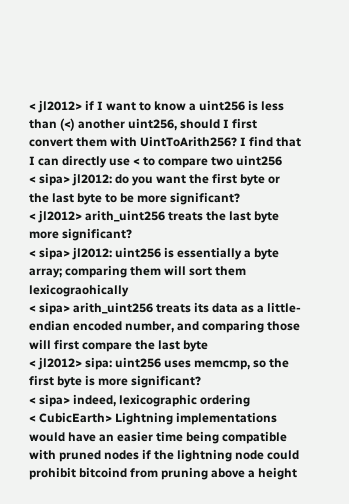< jl2012> if I want to know a uint256 is less than (<) another uint256, should I first convert them with UintToArith256? I find that I can directly use < to compare two uint256
< sipa> jl2012: do you want the first byte or the last byte to be more significant?
< jl2012> arith_uint256 treats the last byte more significant?
< sipa> jl2012: uint256 is essentially a byte array; comparing them will sort them lexicograohically
< sipa> arith_uint256 treats its data as a little-endian encoded number, and comparing those will first compare the last byte
< jl2012> sipa: uint256 uses memcmp, so the first byte is more significant?
< sipa> indeed, lexicographic ordering
< CubicEarth> Lightning implementations would have an easier time being compatible with pruned nodes if the lightning node could prohibit bitcoind from pruning above a height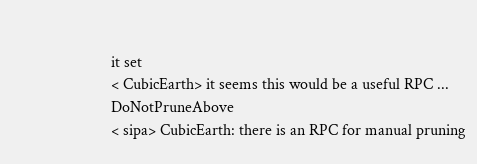it set
< CubicEarth> it seems this would be a useful RPC ... DoNotPruneAbove
< sipa> CubicEarth: there is an RPC for manual pruning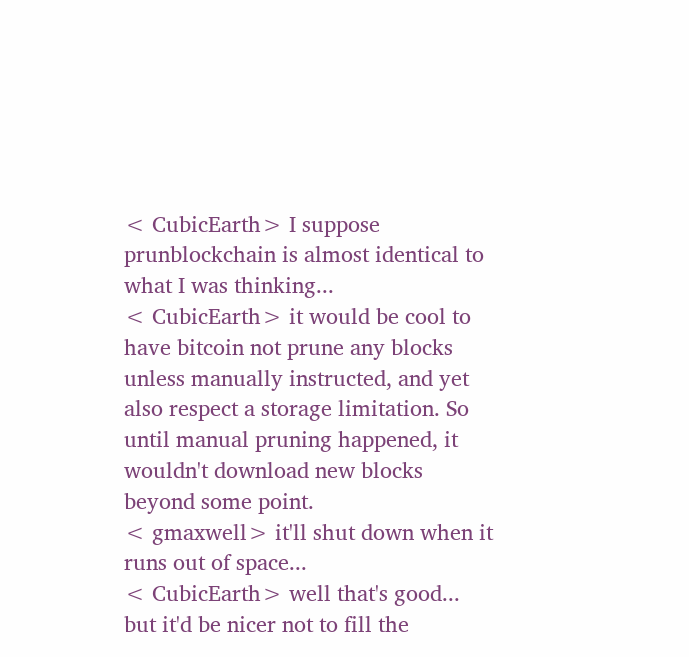< CubicEarth> I suppose prunblockchain is almost identical to what I was thinking...
< CubicEarth> it would be cool to have bitcoin not prune any blocks unless manually instructed, and yet also respect a storage limitation. So until manual pruning happened, it wouldn't download new blocks beyond some point.
< gmaxwell> it'll shut down when it runs out of space...
< CubicEarth> well that's good... but it'd be nicer not to fill the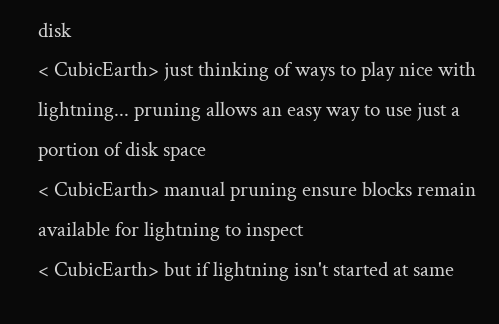disk
< CubicEarth> just thinking of ways to play nice with lightning... pruning allows an easy way to use just a portion of disk space
< CubicEarth> manual pruning ensure blocks remain available for lightning to inspect
< CubicEarth> but if lightning isn't started at same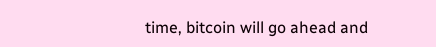time, bitcoin will go ahead and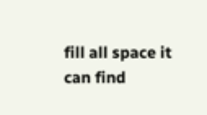fill all space it can find